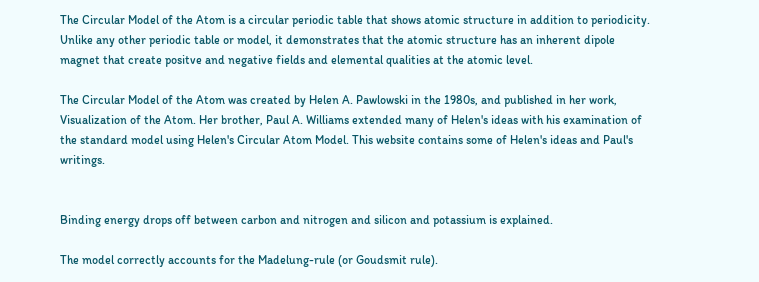The Circular Model of the Atom is a circular periodic table that shows atomic structure in addition to periodicity. Unlike any other periodic table or model, it demonstrates that the atomic structure has an inherent dipole magnet that create positve and negative fields and elemental qualities at the atomic level.

The Circular Model of the Atom was created by Helen A. Pawlowski in the 1980s, and published in her work, Visualization of the Atom. Her brother, Paul A. Williams extended many of Helen's ideas with his examination of the standard model using Helen's Circular Atom Model. This website contains some of Helen's ideas and Paul's writings.


Binding energy drops off between carbon and nitrogen and silicon and potassium is explained.

The model correctly accounts for the Madelung-rule (or Goudsmit rule).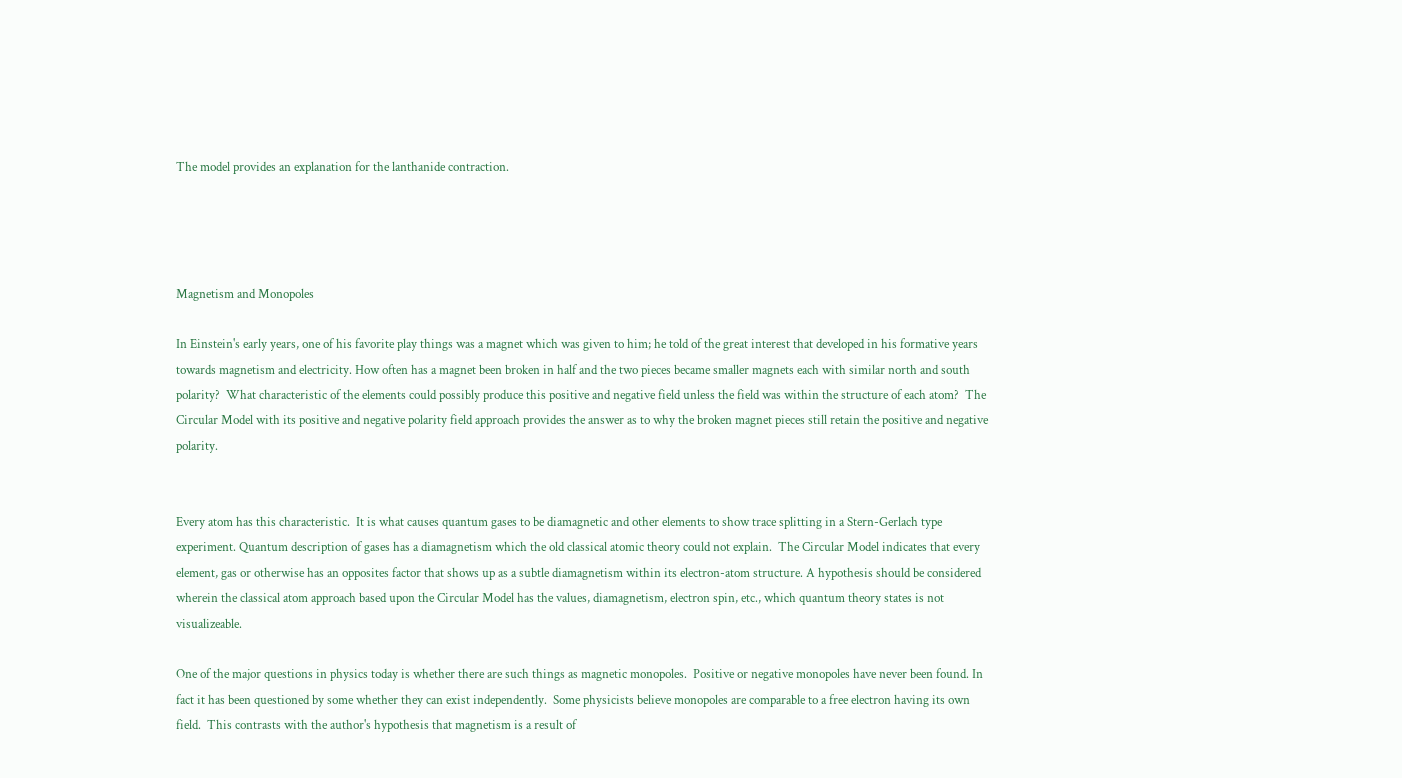The model provides an explanation for the lanthanide contraction.




Magnetism and Monopoles

In Einstein's early years, one of his favorite play things was a magnet which was given to him; he told of the great interest that developed in his formative years towards magnetism and electricity. How often has a magnet been broken in half and the two pieces became smaller magnets each with similar north and south polarity?  What characteristic of the elements could possibly produce this positive and negative field unless the field was within the structure of each atom?  The Circular Model with its positive and negative polarity field approach provides the answer as to why the broken magnet pieces still retain the positive and negative polarity.


Every atom has this characteristic.  It is what causes quantum gases to be diamagnetic and other elements to show trace splitting in a Stern-Gerlach type experiment. Quantum description of gases has a diamagnetism which the old classical atomic theory could not explain.  The Circular Model indicates that every element, gas or otherwise has an opposites factor that shows up as a subtle diamagnetism within its electron-atom structure. A hypothesis should be considered wherein the classical atom approach based upon the Circular Model has the values, diamagnetism, electron spin, etc., which quantum theory states is not visualizeable.

One of the major questions in physics today is whether there are such things as magnetic monopoles.  Positive or negative monopoles have never been found. In fact it has been questioned by some whether they can exist independently.  Some physicists believe monopoles are comparable to a free electron having its own field.  This contrasts with the author's hypothesis that magnetism is a result of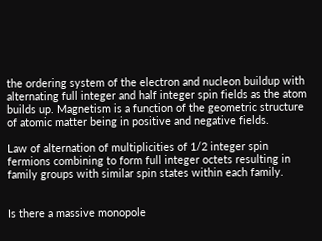the ordering system of the electron and nucleon buildup with alternating full integer and half integer spin fields as the atom builds up. Magnetism is a function of the geometric structure of atomic matter being in positive and negative fields.

Law of alternation of multiplicities of 1/2 integer spin fermions combining to form full integer octets resulting in family groups with similar spin states within each family.


Is there a massive monopole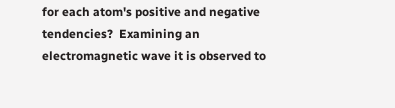for each atom's positive and negative tendencies?  Examining an electromagnetic wave it is observed to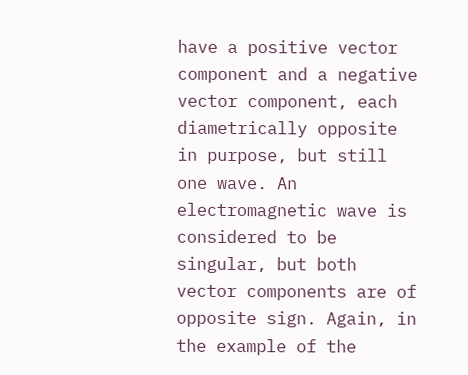have a positive vector component and a negative vector component, each diametrically opposite in purpose, but still one wave. An electromagnetic wave is considered to be singular, but both vector components are of opposite sign. Again, in the example of the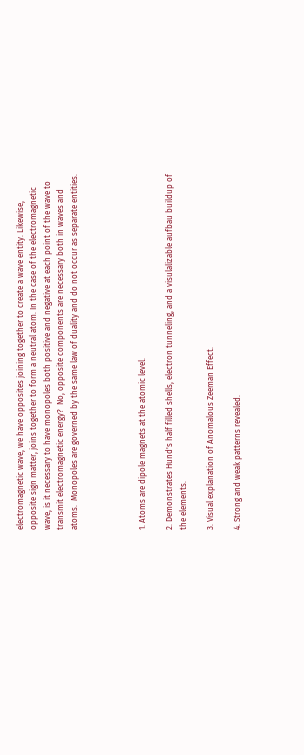electromagnetic wave, we have opposites joining together to create a wave entity. Likewise, opposite sign matter, joins together to form a neutral atom. In the case of the electromagnetic wave, is it necessary to have monopoles both positive and negative at each point of the wave to transmit electromagnetic energy?  No, opposite components are necessary both in waves and atoms.  Monopoles are governed by the same law of duality and do not occur as separate entities.




1. Atoms are dipole magnets at the atomic level.

2. Demonstrates Hund's half filled shells, electron tunneling, and a visulalizable aufbau buildup of the elements.

3. Visual explanation of Anomalous Zeeman Effect.

4. Strong and weak patterns revealed.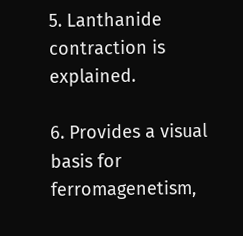5. Lanthanide contraction is explained.

6. Provides a visual basis for ferromagenetism,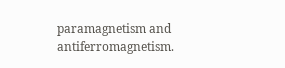paramagnetism and antiferromagnetism.